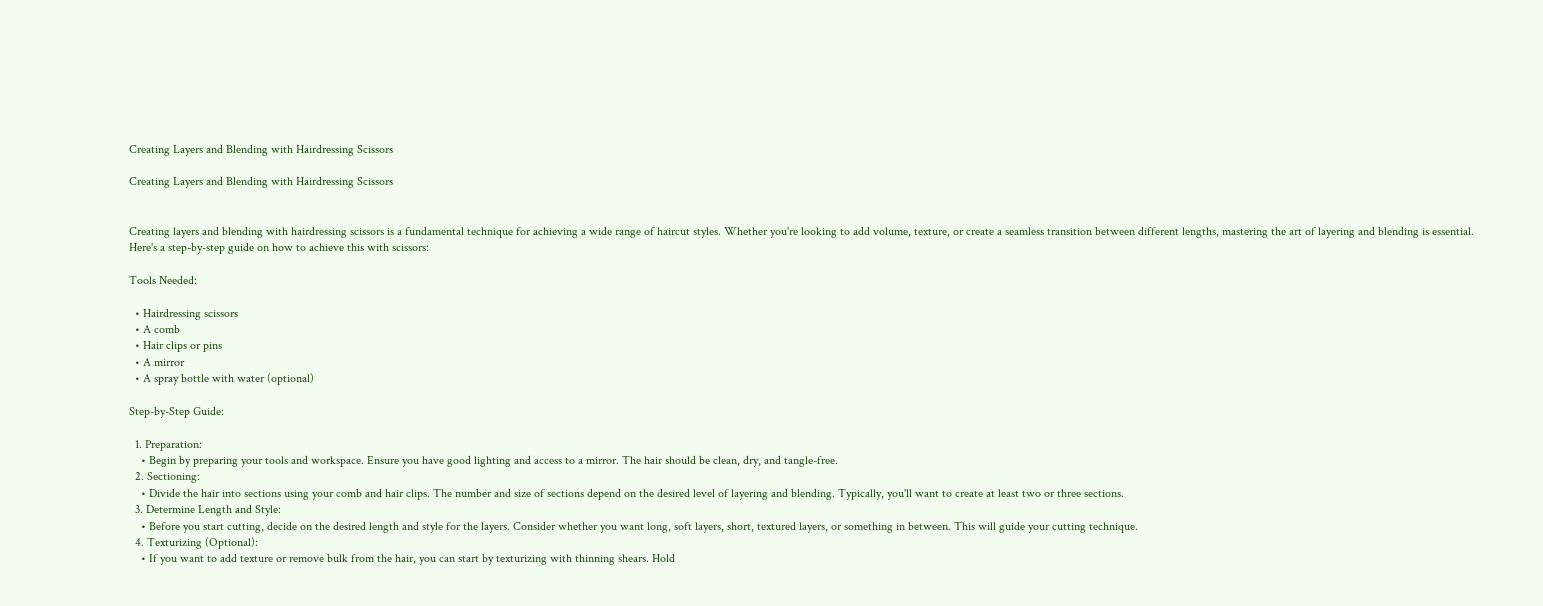Creating Layers and Blending with Hairdressing Scissors

Creating Layers and Blending with Hairdressing Scissors


Creating layers and blending with hairdressing scissors is a fundamental technique for achieving a wide range of haircut styles. Whether you're looking to add volume, texture, or create a seamless transition between different lengths, mastering the art of layering and blending is essential. Here's a step-by-step guide on how to achieve this with scissors:

Tools Needed:

  • Hairdressing scissors
  • A comb
  • Hair clips or pins
  • A mirror
  • A spray bottle with water (optional)

Step-by-Step Guide:

  1. Preparation:
    • Begin by preparing your tools and workspace. Ensure you have good lighting and access to a mirror. The hair should be clean, dry, and tangle-free.
  2. Sectioning:
    • Divide the hair into sections using your comb and hair clips. The number and size of sections depend on the desired level of layering and blending. Typically, you'll want to create at least two or three sections.
  3. Determine Length and Style:
    • Before you start cutting, decide on the desired length and style for the layers. Consider whether you want long, soft layers, short, textured layers, or something in between. This will guide your cutting technique.
  4. Texturizing (Optional):
    • If you want to add texture or remove bulk from the hair, you can start by texturizing with thinning shears. Hold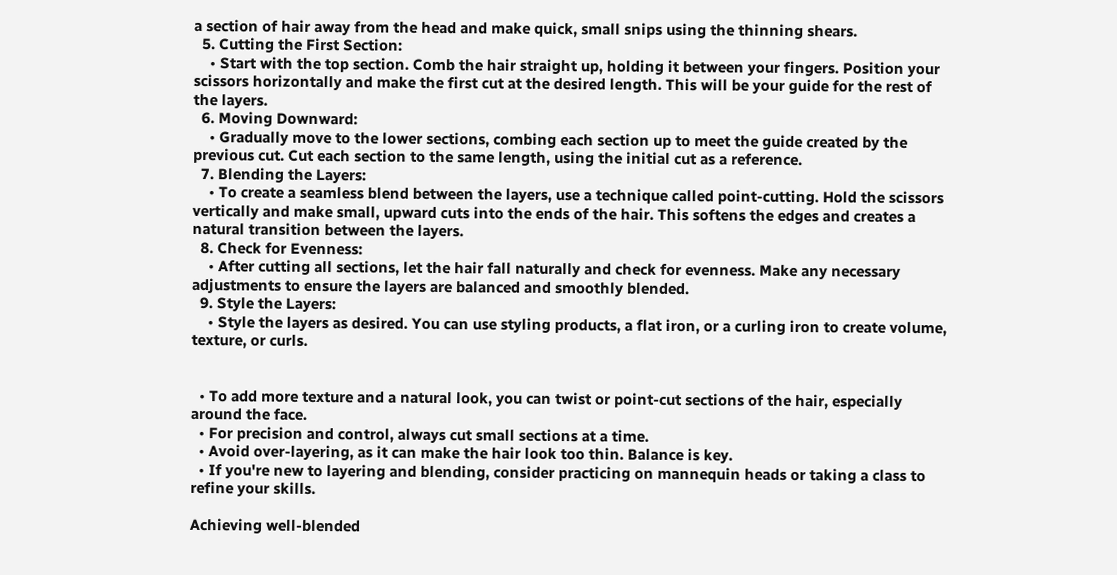a section of hair away from the head and make quick, small snips using the thinning shears.
  5. Cutting the First Section:
    • Start with the top section. Comb the hair straight up, holding it between your fingers. Position your scissors horizontally and make the first cut at the desired length. This will be your guide for the rest of the layers.
  6. Moving Downward:
    • Gradually move to the lower sections, combing each section up to meet the guide created by the previous cut. Cut each section to the same length, using the initial cut as a reference.
  7. Blending the Layers:
    • To create a seamless blend between the layers, use a technique called point-cutting. Hold the scissors vertically and make small, upward cuts into the ends of the hair. This softens the edges and creates a natural transition between the layers.
  8. Check for Evenness:
    • After cutting all sections, let the hair fall naturally and check for evenness. Make any necessary adjustments to ensure the layers are balanced and smoothly blended.
  9. Style the Layers:
    • Style the layers as desired. You can use styling products, a flat iron, or a curling iron to create volume, texture, or curls.


  • To add more texture and a natural look, you can twist or point-cut sections of the hair, especially around the face.
  • For precision and control, always cut small sections at a time.
  • Avoid over-layering, as it can make the hair look too thin. Balance is key.
  • If you're new to layering and blending, consider practicing on mannequin heads or taking a class to refine your skills.

Achieving well-blended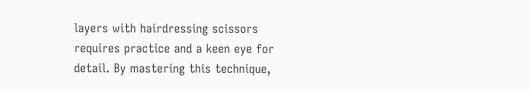layers with hairdressing scissors requires practice and a keen eye for detail. By mastering this technique,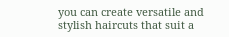you can create versatile and stylish haircuts that suit a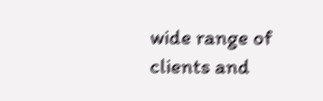wide range of clients and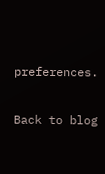preferences.

Back to blog